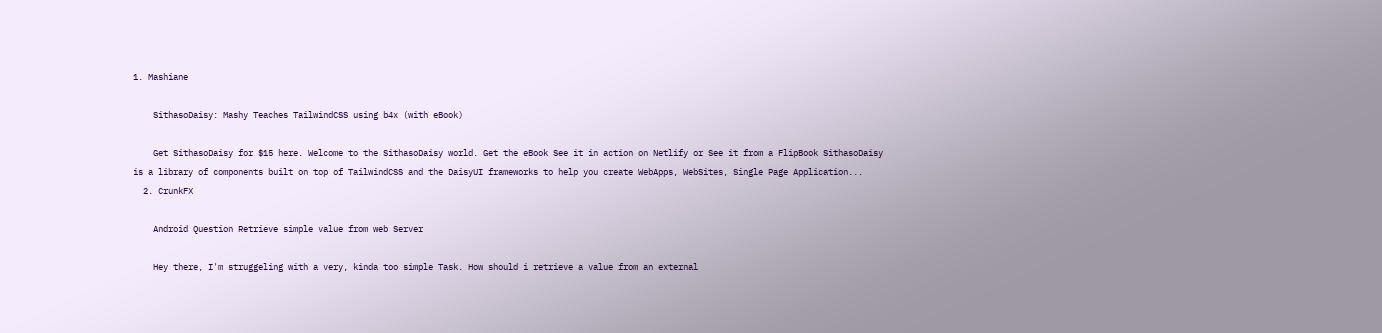1. Mashiane

    SithasoDaisy: Mashy Teaches TailwindCSS using b4x (with eBook)

    Get SithasoDaisy for $15 here. Welcome to the SithasoDaisy world. Get the eBook See it in action on Netlify or See it from a FlipBook SithasoDaisy is a library of components built on top of TailwindCSS and the DaisyUI frameworks to help you create WebApps, WebSites, Single Page Application...
  2. CrunkFX

    Android Question Retrieve simple value from web Server

    Hey there, I'm struggeling with a very, kinda too simple Task. How should i retrieve a value from an external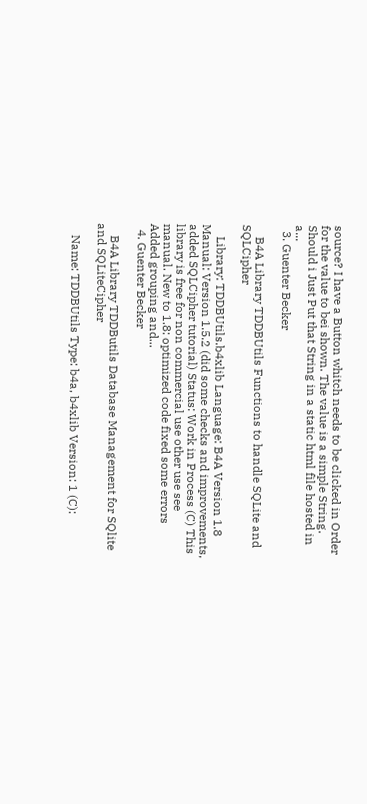source? I have a Button whitch needs to be clicked in Order for the value to bei shown. The value is a simple String. Should i Just Put that String in a static html file hosted in a...
  3. Guenter Becker

    B4A Library TDDBUtils Functions to handle SQLite and SQLCipher

    Library: TDDBUtils.b4xlib Language: B4A Version 1.8 Manual: Version 1.5.2 (did some checks and improvements, added SQLCipher tutorial) Status: Work in Process (C) This library is free for non commercial use other use see manual. New to 1.8: optimized code fixed some errors Added grouping and...
  4. Guenter Becker

    B4A Library TDDButils Database Management for SQlite and SQLiteCipher

    Name: TDDBUtils Type: b4a, b4xlib Version: 1 (C):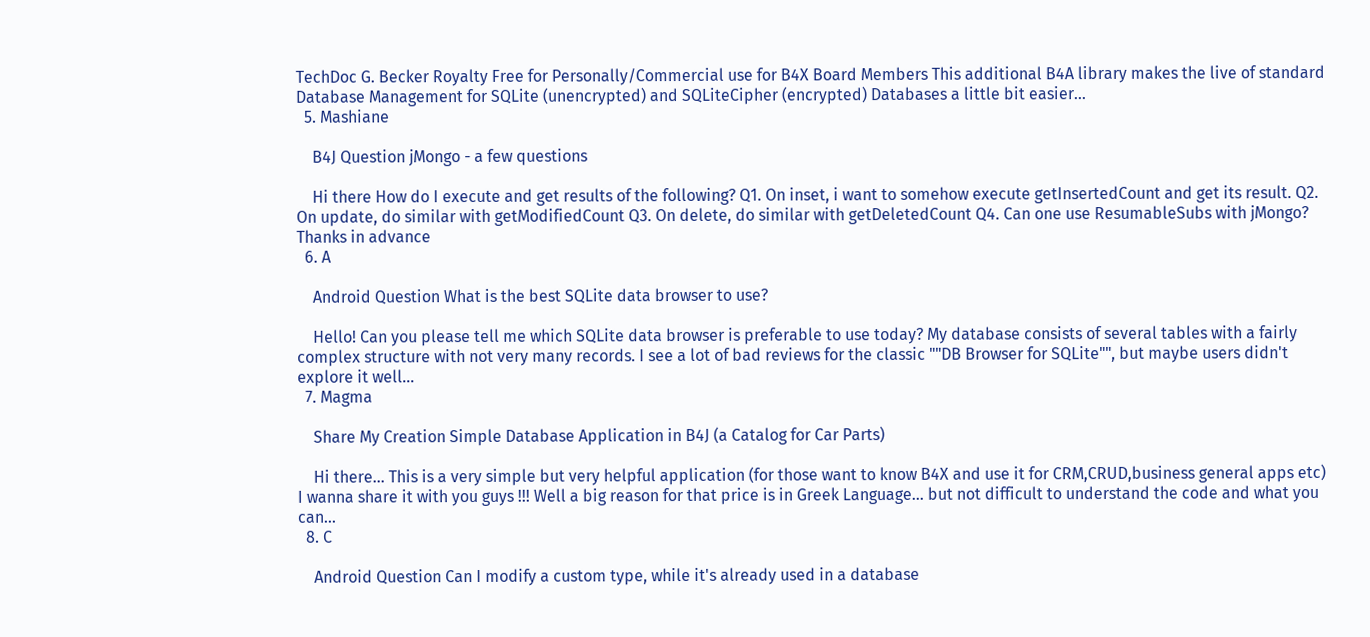TechDoc G. Becker Royalty Free for Personally/Commercial use for B4X Board Members This additional B4A library makes the live of standard Database Management for SQLite (unencrypted) and SQLiteCipher (encrypted) Databases a little bit easier...
  5. Mashiane

    B4J Question jMongo - a few questions

    Hi there How do I execute and get results of the following? Q1. On inset, i want to somehow execute getInsertedCount and get its result. Q2. On update, do similar with getModifiedCount Q3. On delete, do similar with getDeletedCount Q4. Can one use ResumableSubs with jMongo? Thanks in advance
  6. A

    Android Question What is the best SQLite data browser to use?

    Hello! Can you please tell me which SQLite data browser is preferable to use today? My database consists of several tables with a fairly complex structure with not very many records. I see a lot of bad reviews for the classic ""DB Browser for SQLite"", but maybe users didn't explore it well...
  7. Magma

    Share My Creation Simple Database Application in B4J (a Catalog for Car Parts)

    Hi there... This is a very simple but very helpful application (for those want to know B4X and use it for CRM,CRUD,business general apps etc) I wanna share it with you guys !!! Well a big reason for that price is in Greek Language... but not difficult to understand the code and what you can...
  8. C

    Android Question Can I modify a custom type, while it's already used in a database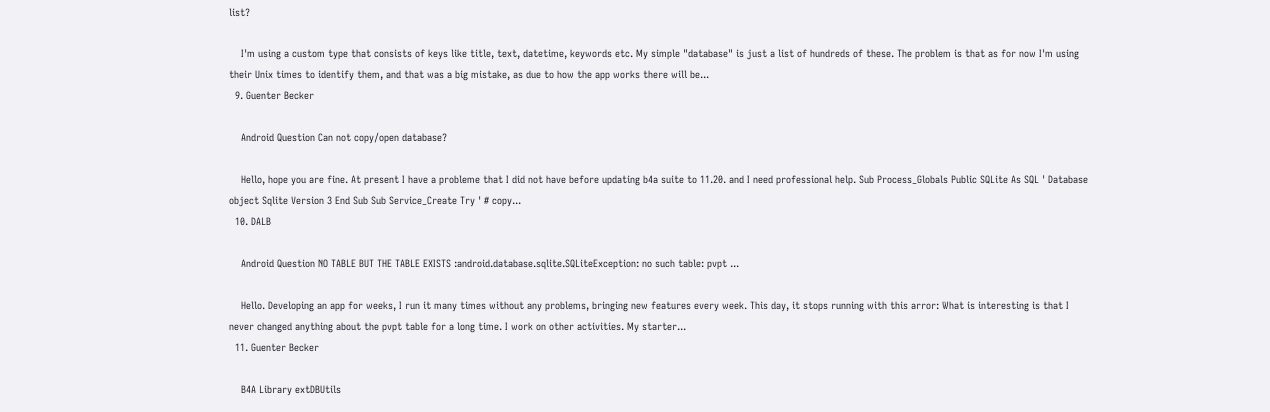list?

    I'm using a custom type that consists of keys like title, text, datetime, keywords etc. My simple "database" is just a list of hundreds of these. The problem is that as for now I'm using their Unix times to identify them, and that was a big mistake, as due to how the app works there will be...
  9. Guenter Becker

    Android Question Can not copy/open database?

    Hello, hope you are fine. At present I have a probleme that I did not have before updating b4a suite to 11.20. and I need professional help. Sub Process_Globals Public SQLite As SQL ' Database object Sqlite Version 3 End Sub Sub Service_Create Try ' # copy...
  10. DALB

    Android Question NO TABLE BUT THE TABLE EXISTS :android.database.sqlite.SQLiteException: no such table: pvpt ...

    Hello. Developing an app for weeks, I run it many times without any problems, bringing new features every week. This day, it stops running with this arror: What is interesting is that I never changed anything about the pvpt table for a long time. I work on other activities. My starter...
  11. Guenter Becker

    B4A Library extDBUtils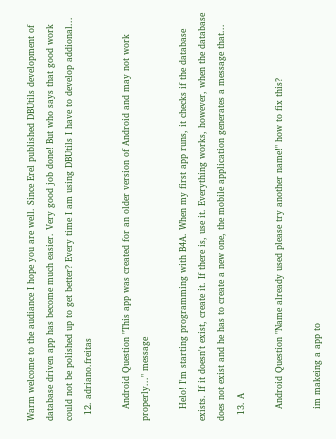Warm welcome to the audiance I hope you are well. Since Erel published DBUtils development of database driven app has become much easier. Very good job done! But who says that good work could not be polished up to get better? Every time I am using DBUtils I have to develop addional...
  12. adriano.freitas

    Android Question "This app was created for an older version of Android and may not work properly..." message

    Helo! I'm starting programming with B4A. When my first app runs, it checks if the database exists. If it doesn't exist, create it. If there is, use it. Everything works, however, when the database does not exist and he has to create a new one, the mobile application generates a message that...
  13. A

    Android Question "Name already used please try another name!" how to fix this?

    im makeing a app to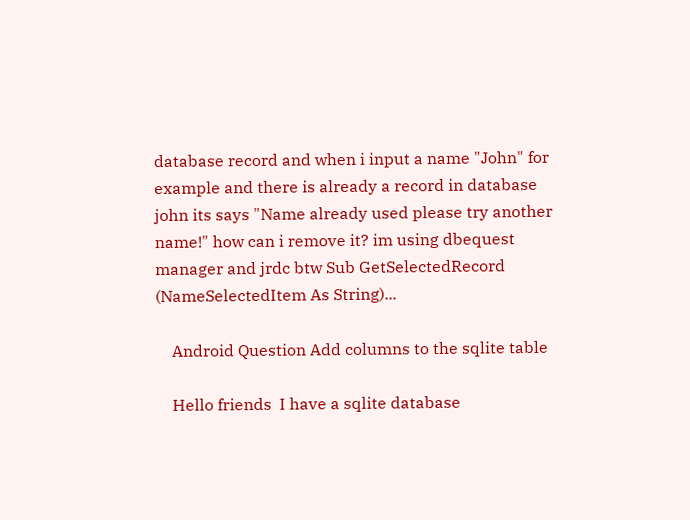database record and when i input a name "John" for example and there is already a record in database john its says "Name already used please try another name!" how can i remove it? im using dbequest manager and jrdc btw Sub GetSelectedRecord (NameSelectedItem As String)...

    Android Question Add columns to the sqlite table

    Hello friends  I have a sqlite database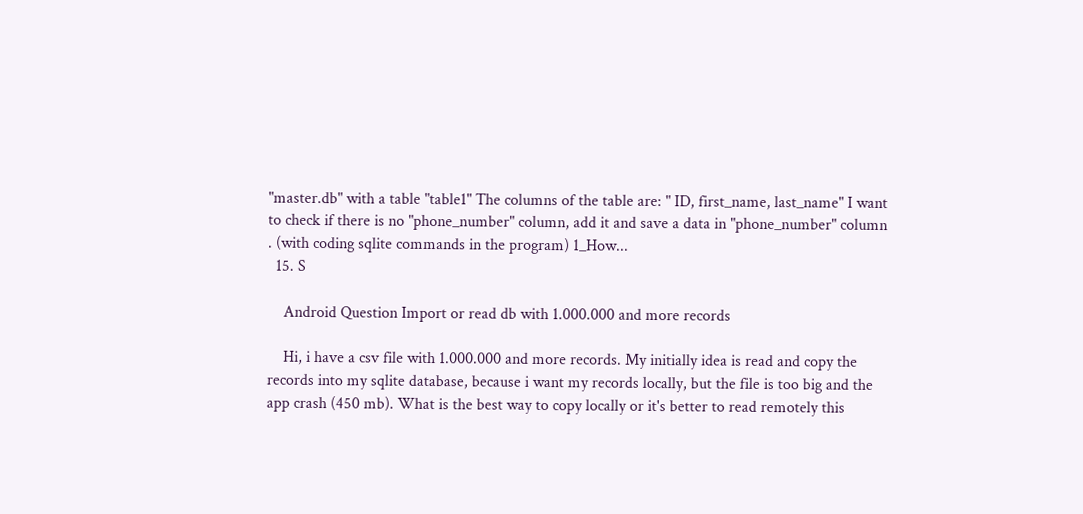"master.db" with a table "table1" The columns of the table are: " ID, first_name, last_name" I want to check if there is no "phone_number" column, add it and save a data in "phone_number" column . (with coding sqlite commands in the program) 1_How...
  15. S

    Android Question Import or read db with 1.000.000 and more records

    Hi, i have a csv file with 1.000.000 and more records. My initially idea is read and copy the records into my sqlite database, because i want my records locally, but the file is too big and the app crash (450 mb). What is the best way to copy locally or it's better to read remotely this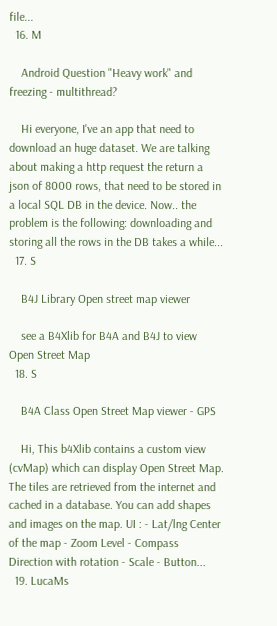file...
  16. M

    Android Question "Heavy work" and freezing - multithread?

    Hi everyone, I've an app that need to download an huge dataset. We are talking about making a http request the return a json of 8000 rows, that need to be stored in a local SQL DB in the device. Now.. the problem is the following: downloading and storing all the rows in the DB takes a while...
  17. S

    B4J Library Open street map viewer

    see a B4Xlib for B4A and B4J to view Open Street Map
  18. S

    B4A Class Open Street Map viewer - GPS

    Hi, This b4Xlib contains a custom view (cvMap) which can display Open Street Map. The tiles are retrieved from the internet and cached in a database. You can add shapes and images on the map. UI : - Lat/lng Center of the map - Zoom Level - Compass Direction with rotation - Scale - Button...
  19. LucaMs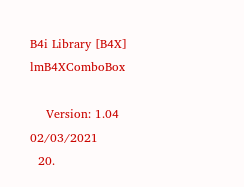B4i Library [B4X] lmB4XComboBox

    Version: 1.04 02/03/2021
  20.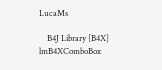LucaMs

    B4J Library [B4X] lmB4XComboBox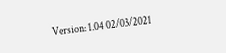Version: 1.04 02/03/2021